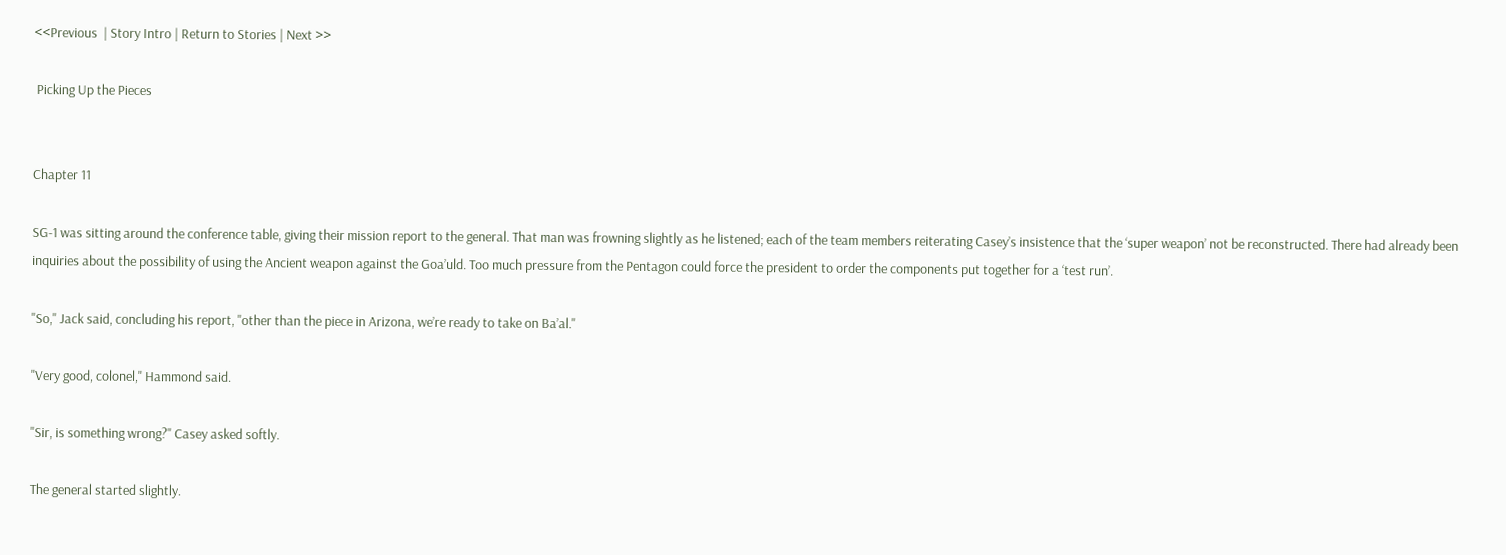<<Previous  | Story Intro | Return to Stories | Next >>

 Picking Up the Pieces


Chapter 11

SG-1 was sitting around the conference table, giving their mission report to the general. That man was frowning slightly as he listened; each of the team members reiterating Casey’s insistence that the ‘super weapon’ not be reconstructed. There had already been inquiries about the possibility of using the Ancient weapon against the Goa’uld. Too much pressure from the Pentagon could force the president to order the components put together for a ‘test run’.

"So," Jack said, concluding his report, "other than the piece in Arizona, we’re ready to take on Ba’al."

"Very good, colonel," Hammond said.

"Sir, is something wrong?" Casey asked softly.

The general started slightly.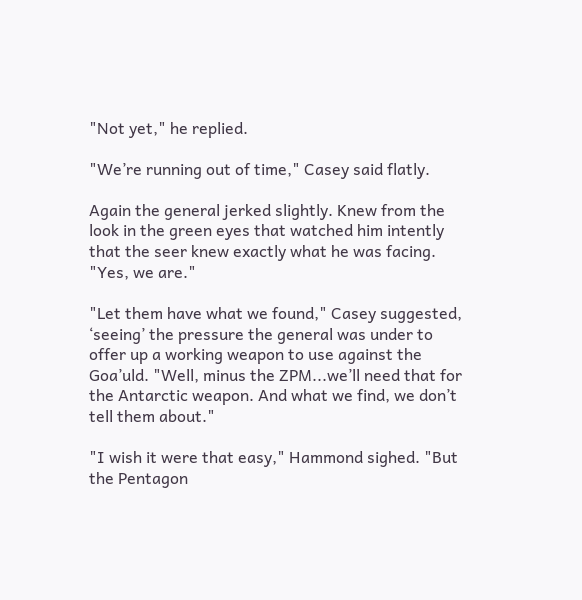"Not yet," he replied.

"We’re running out of time," Casey said flatly.

Again the general jerked slightly. Knew from the look in the green eyes that watched him intently that the seer knew exactly what he was facing. "Yes, we are."

"Let them have what we found," Casey suggested, ‘seeing’ the pressure the general was under to offer up a working weapon to use against the Goa’uld. "Well, minus the ZPM...we’ll need that for the Antarctic weapon. And what we find, we don’t tell them about."

"I wish it were that easy," Hammond sighed. "But the Pentagon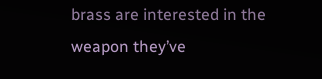brass are interested in the weapon they’ve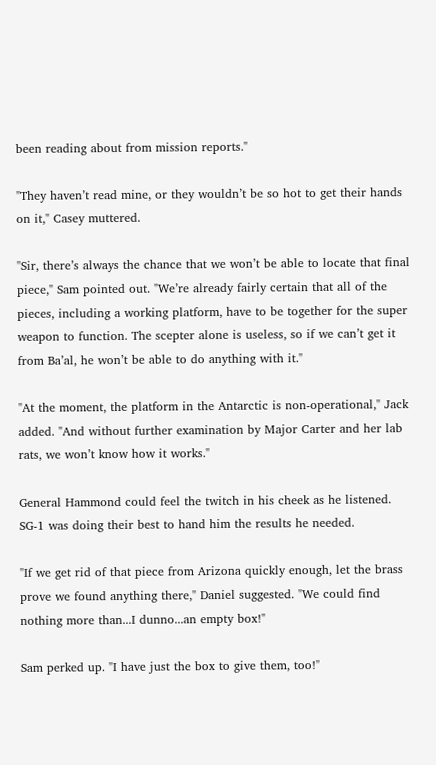been reading about from mission reports."

"They haven’t read mine, or they wouldn’t be so hot to get their hands on it," Casey muttered.

"Sir, there’s always the chance that we won’t be able to locate that final piece," Sam pointed out. "We’re already fairly certain that all of the pieces, including a working platform, have to be together for the super weapon to function. The scepter alone is useless, so if we can’t get it from Ba’al, he won’t be able to do anything with it."

"At the moment, the platform in the Antarctic is non-operational," Jack added. "And without further examination by Major Carter and her lab rats, we won’t know how it works."

General Hammond could feel the twitch in his cheek as he listened. SG-1 was doing their best to hand him the results he needed.

"If we get rid of that piece from Arizona quickly enough, let the brass prove we found anything there," Daniel suggested. "We could find nothing more than...I dunno...an empty box!"

Sam perked up. "I have just the box to give them, too!"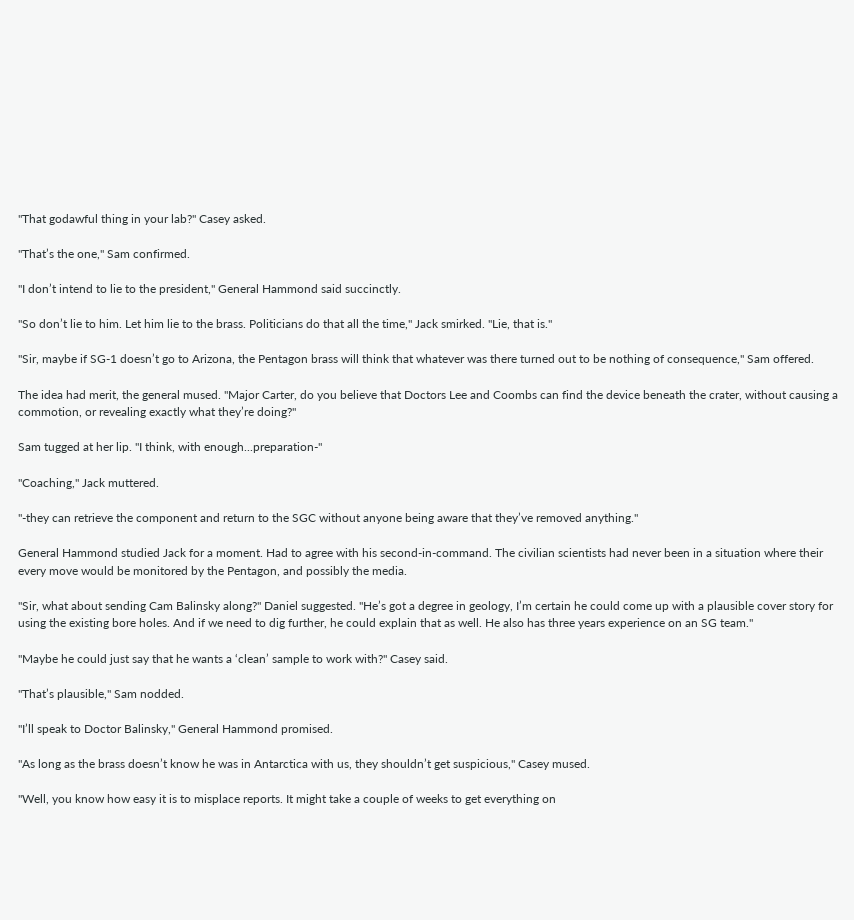"That godawful thing in your lab?" Casey asked.

"That’s the one," Sam confirmed.

"I don’t intend to lie to the president," General Hammond said succinctly.

"So don’t lie to him. Let him lie to the brass. Politicians do that all the time," Jack smirked. "Lie, that is."

"Sir, maybe if SG-1 doesn’t go to Arizona, the Pentagon brass will think that whatever was there turned out to be nothing of consequence," Sam offered.

The idea had merit, the general mused. "Major Carter, do you believe that Doctors Lee and Coombs can find the device beneath the crater, without causing a commotion, or revealing exactly what they’re doing?"

Sam tugged at her lip. "I think, with enough...preparation-"

"Coaching," Jack muttered.

"-they can retrieve the component and return to the SGC without anyone being aware that they’ve removed anything."

General Hammond studied Jack for a moment. Had to agree with his second-in-command. The civilian scientists had never been in a situation where their every move would be monitored by the Pentagon, and possibly the media.

"Sir, what about sending Cam Balinsky along?" Daniel suggested. "He’s got a degree in geology, I’m certain he could come up with a plausible cover story for using the existing bore holes. And if we need to dig further, he could explain that as well. He also has three years experience on an SG team."

"Maybe he could just say that he wants a ‘clean’ sample to work with?" Casey said.

"That’s plausible," Sam nodded.

"I’ll speak to Doctor Balinsky," General Hammond promised.

"As long as the brass doesn’t know he was in Antarctica with us, they shouldn’t get suspicious," Casey mused.

"Well, you know how easy it is to misplace reports. It might take a couple of weeks to get everything on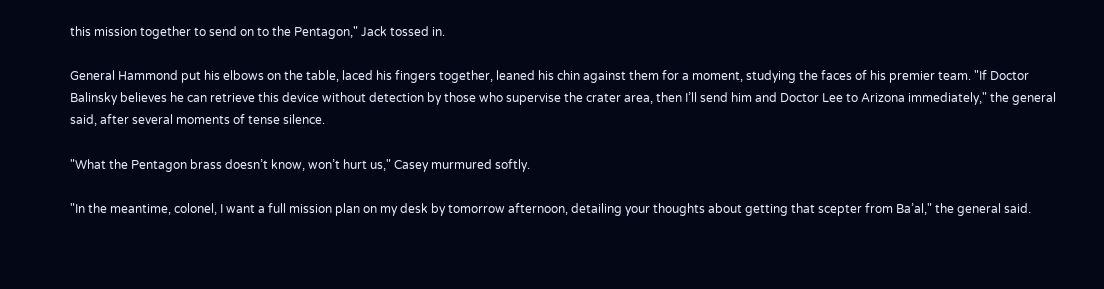this mission together to send on to the Pentagon," Jack tossed in.

General Hammond put his elbows on the table, laced his fingers together, leaned his chin against them for a moment, studying the faces of his premier team. "If Doctor Balinsky believes he can retrieve this device without detection by those who supervise the crater area, then I’ll send him and Doctor Lee to Arizona immediately," the general said, after several moments of tense silence.

"What the Pentagon brass doesn’t know, won’t hurt us," Casey murmured softly.

"In the meantime, colonel, I want a full mission plan on my desk by tomorrow afternoon, detailing your thoughts about getting that scepter from Ba’al," the general said.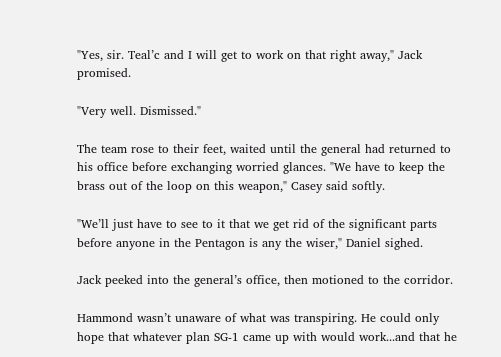"Yes, sir. Teal’c and I will get to work on that right away," Jack promised.

"Very well. Dismissed."

The team rose to their feet, waited until the general had returned to his office before exchanging worried glances. "We have to keep the brass out of the loop on this weapon," Casey said softly.

"We’ll just have to see to it that we get rid of the significant parts before anyone in the Pentagon is any the wiser," Daniel sighed.

Jack peeked into the general’s office, then motioned to the corridor.

Hammond wasn’t unaware of what was transpiring. He could only hope that whatever plan SG-1 came up with would work...and that he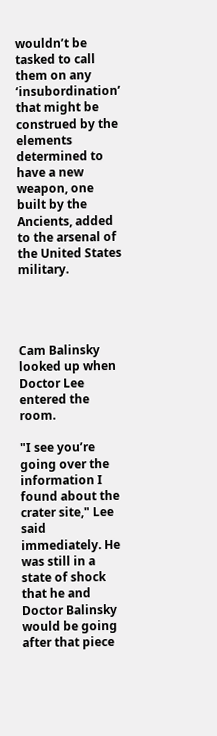wouldn’t be tasked to call them on any ‘insubordination’ that might be construed by the elements determined to have a new weapon, one built by the Ancients, added to the arsenal of the United States military.




Cam Balinsky looked up when Doctor Lee entered the room.

"I see you’re going over the information I found about the crater site," Lee said immediately. He was still in a state of shock that he and Doctor Balinsky would be going after that piece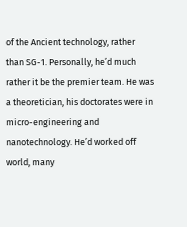of the Ancient technology, rather than SG-1. Personally, he’d much rather it be the premier team. He was a theoretician, his doctorates were in micro-engineering and nanotechnology. He’d worked off world, many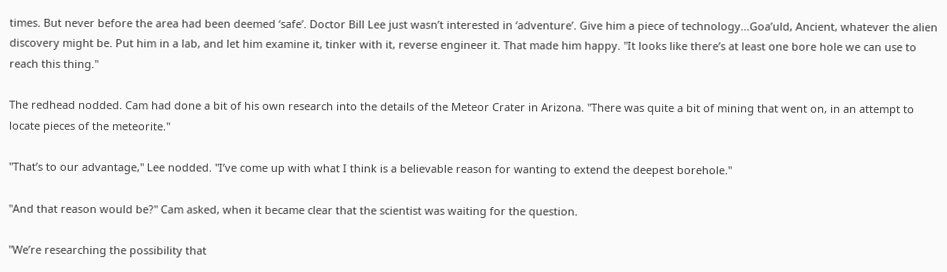times. But never before the area had been deemed ‘safe’. Doctor Bill Lee just wasn’t interested in ‘adventure’. Give him a piece of technology...Goa’uld, Ancient, whatever the alien discovery might be. Put him in a lab, and let him examine it, tinker with it, reverse engineer it. That made him happy. "It looks like there’s at least one bore hole we can use to reach this thing."

The redhead nodded. Cam had done a bit of his own research into the details of the Meteor Crater in Arizona. "There was quite a bit of mining that went on, in an attempt to locate pieces of the meteorite."

"That’s to our advantage," Lee nodded. "I’ve come up with what I think is a believable reason for wanting to extend the deepest borehole."

"And that reason would be?" Cam asked, when it became clear that the scientist was waiting for the question.

"We’re researching the possibility that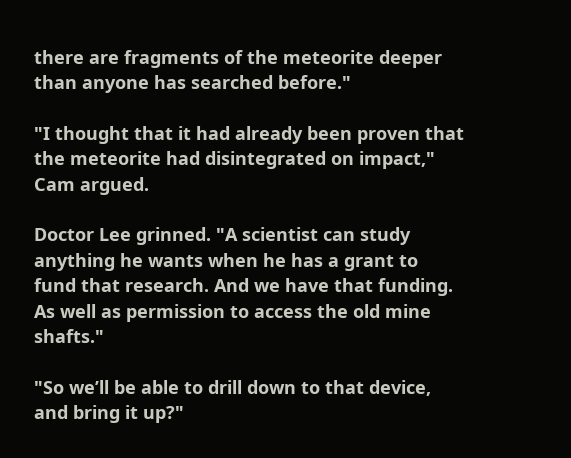there are fragments of the meteorite deeper than anyone has searched before."

"I thought that it had already been proven that the meteorite had disintegrated on impact," Cam argued.

Doctor Lee grinned. "A scientist can study anything he wants when he has a grant to fund that research. And we have that funding. As well as permission to access the old mine shafts."

"So we’ll be able to drill down to that device, and bring it up?"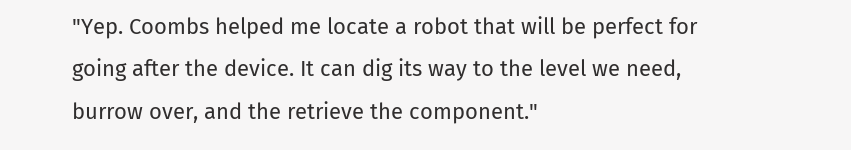"Yep. Coombs helped me locate a robot that will be perfect for going after the device. It can dig its way to the level we need, burrow over, and the retrieve the component."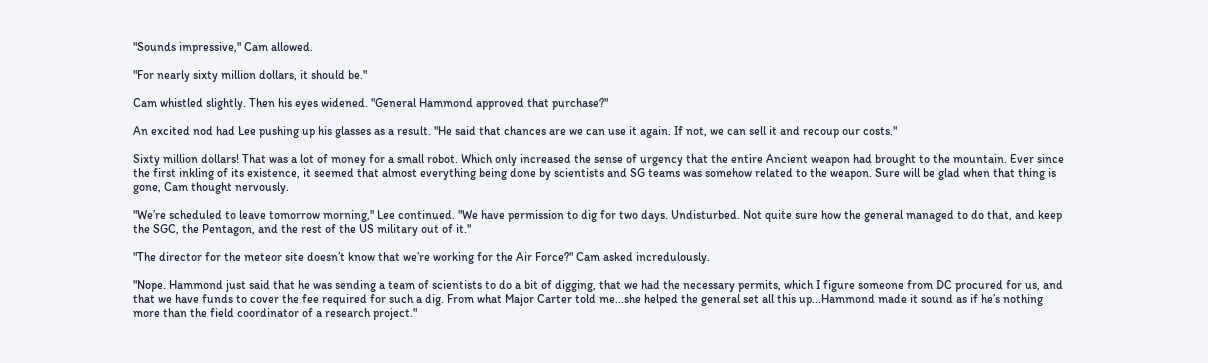"Sounds impressive," Cam allowed.

"For nearly sixty million dollars, it should be."

Cam whistled slightly. Then his eyes widened. "General Hammond approved that purchase?"

An excited nod had Lee pushing up his glasses as a result. "He said that chances are we can use it again. If not, we can sell it and recoup our costs."

Sixty million dollars! That was a lot of money for a small robot. Which only increased the sense of urgency that the entire Ancient weapon had brought to the mountain. Ever since the first inkling of its existence, it seemed that almost everything being done by scientists and SG teams was somehow related to the weapon. Sure will be glad when that thing is gone, Cam thought nervously.

"We’re scheduled to leave tomorrow morning," Lee continued. "We have permission to dig for two days. Undisturbed. Not quite sure how the general managed to do that, and keep the SGC, the Pentagon, and the rest of the US military out of it."

"The director for the meteor site doesn’t know that we’re working for the Air Force?" Cam asked incredulously.

"Nope. Hammond just said that he was sending a team of scientists to do a bit of digging, that we had the necessary permits, which I figure someone from DC procured for us, and that we have funds to cover the fee required for such a dig. From what Major Carter told me...she helped the general set all this up...Hammond made it sound as if he’s nothing more than the field coordinator of a research project."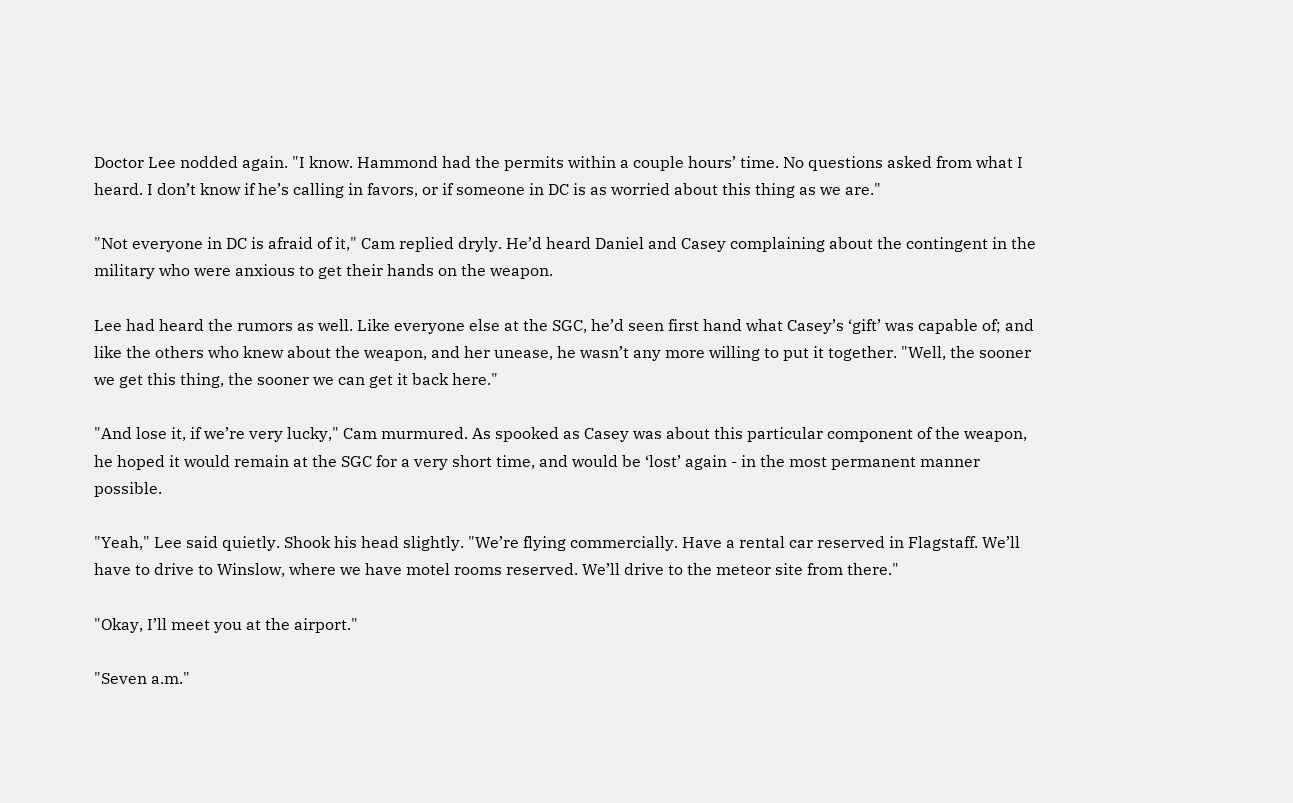Doctor Lee nodded again. "I know. Hammond had the permits within a couple hours’ time. No questions asked from what I heard. I don’t know if he’s calling in favors, or if someone in DC is as worried about this thing as we are."

"Not everyone in DC is afraid of it," Cam replied dryly. He’d heard Daniel and Casey complaining about the contingent in the military who were anxious to get their hands on the weapon.

Lee had heard the rumors as well. Like everyone else at the SGC, he’d seen first hand what Casey’s ‘gift’ was capable of; and like the others who knew about the weapon, and her unease, he wasn’t any more willing to put it together. "Well, the sooner we get this thing, the sooner we can get it back here."

"And lose it, if we’re very lucky," Cam murmured. As spooked as Casey was about this particular component of the weapon, he hoped it would remain at the SGC for a very short time, and would be ‘lost’ again - in the most permanent manner possible.

"Yeah," Lee said quietly. Shook his head slightly. "We’re flying commercially. Have a rental car reserved in Flagstaff. We’ll have to drive to Winslow, where we have motel rooms reserved. We’ll drive to the meteor site from there."

"Okay, I’ll meet you at the airport."

"Seven a.m."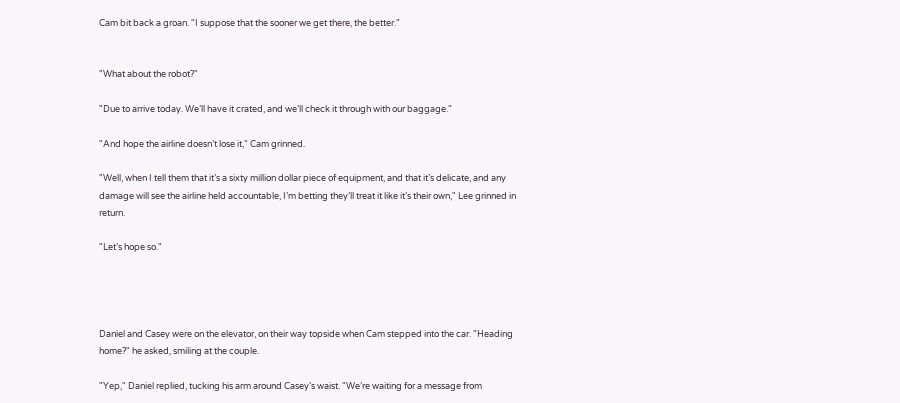Cam bit back a groan. "I suppose that the sooner we get there, the better."


"What about the robot?"

"Due to arrive today. We’ll have it crated, and we’ll check it through with our baggage."

"And hope the airline doesn’t lose it," Cam grinned.

"Well, when I tell them that it’s a sixty million dollar piece of equipment, and that it’s delicate, and any damage will see the airline held accountable, I’m betting they’ll treat it like it’s their own," Lee grinned in return.

"Let’s hope so."




Daniel and Casey were on the elevator, on their way topside when Cam stepped into the car. "Heading home?" he asked, smiling at the couple.

"Yep," Daniel replied, tucking his arm around Casey’s waist. "We’re waiting for a message from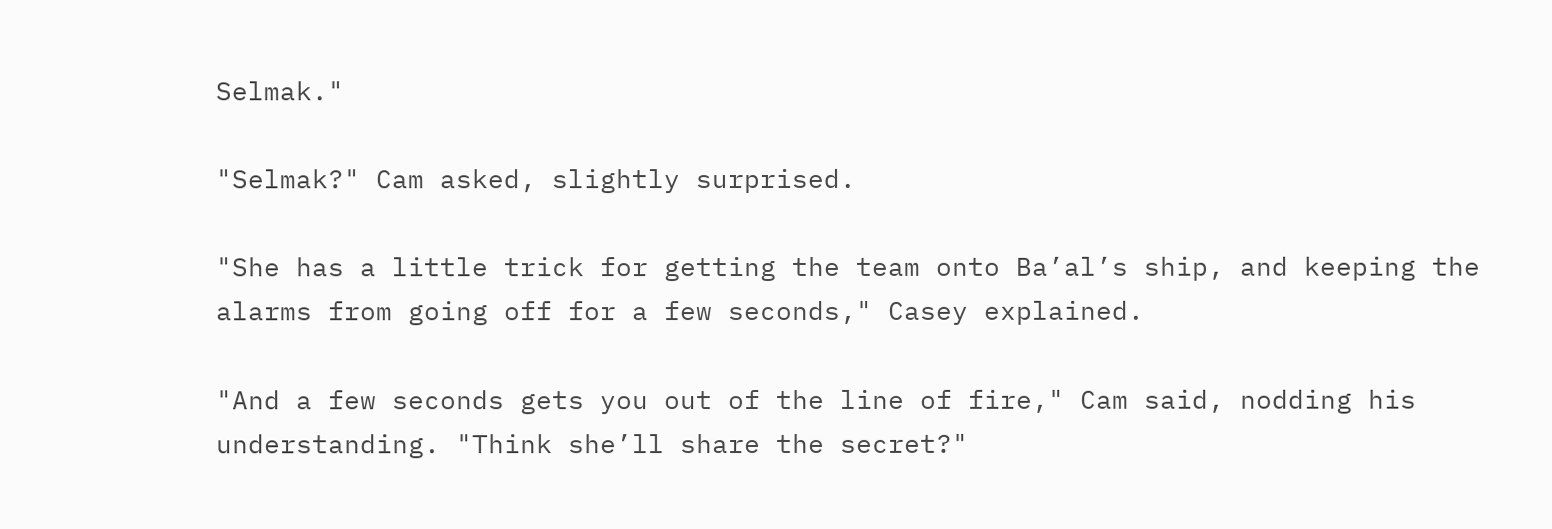Selmak."

"Selmak?" Cam asked, slightly surprised.

"She has a little trick for getting the team onto Ba’al’s ship, and keeping the alarms from going off for a few seconds," Casey explained.

"And a few seconds gets you out of the line of fire," Cam said, nodding his understanding. "Think she’ll share the secret?"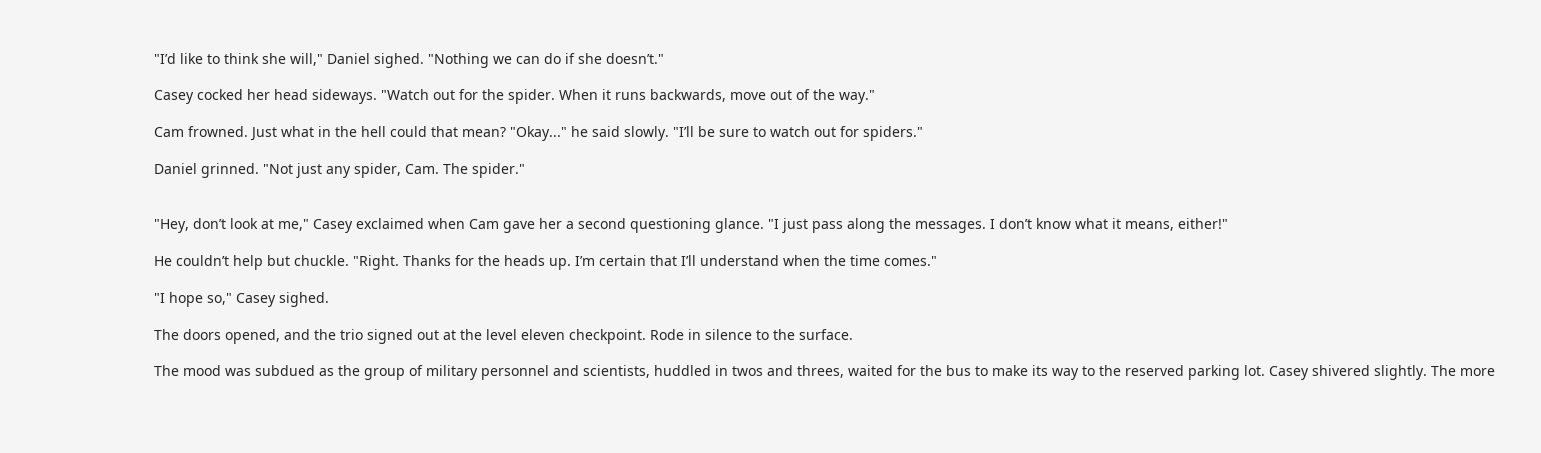"I’d like to think she will," Daniel sighed. "Nothing we can do if she doesn’t."

Casey cocked her head sideways. "Watch out for the spider. When it runs backwards, move out of the way."

Cam frowned. Just what in the hell could that mean? "Okay..." he said slowly. "I’ll be sure to watch out for spiders."

Daniel grinned. "Not just any spider, Cam. The spider."


"Hey, don’t look at me," Casey exclaimed when Cam gave her a second questioning glance. "I just pass along the messages. I don’t know what it means, either!"

He couldn’t help but chuckle. "Right. Thanks for the heads up. I’m certain that I’ll understand when the time comes."

"I hope so," Casey sighed.

The doors opened, and the trio signed out at the level eleven checkpoint. Rode in silence to the surface.

The mood was subdued as the group of military personnel and scientists, huddled in twos and threes, waited for the bus to make its way to the reserved parking lot. Casey shivered slightly. The more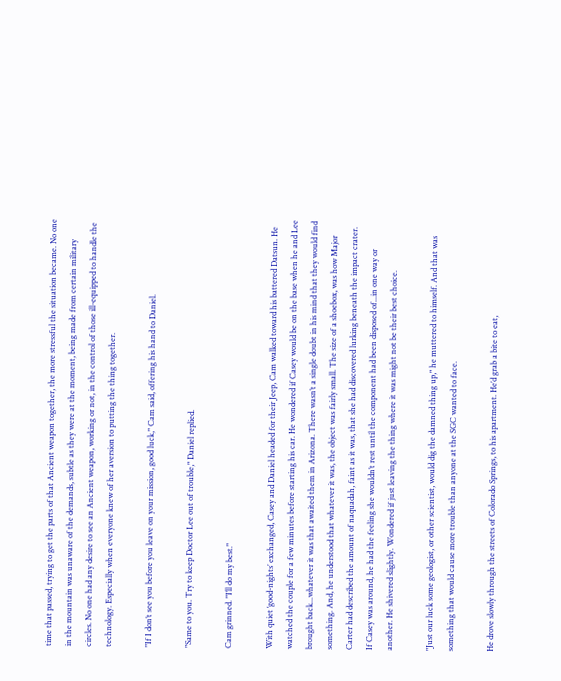time that passed, trying to get the parts of that Ancient weapon together, the more stressful the situation became. No one in the mountain was unaware of the demands, subtle as they were at the moment, being made from certain military circles. No one had any desire to see an Ancient weapon, working or not, in the control of those ill-equipped to handle the technology. Especially when everyone knew of her aversion to putting the thing together.

"If I don’t see you before you leave on your mission, good luck," Cam said, offering his hand to Daniel.

"Same to you. Try to keep Doctor Lee out of trouble," Daniel replied.

Cam grinned. "I’ll do my best."

With quiet ‘good-nights’ exchanged, Casey and Daniel headed for their Jeep, Cam walked toward his battered Datsun. He watched the couple for a few minutes before starting his car. He wondered if Casey would be on the base when he and Lee brought back...whatever it was that awaited them in Arizona. There wasn’t a single doubt in his mind that they would find something. And, he understood that whatever it was, the object was fairly small. The size of a shoebox, was how Major Carter had described the amount of naquadah, faint as it was, that she had discovered lurking beneath the impact crater. If Casey was around, he had the feeling she wouldn’t rest until the component had been disposed of...in one way or another. He shivered slightly. Wondered if just leaving the thing where it was might not be their best choice.

"Just our luck some geologist, or other scientist, would dig the damned thing up," he muttered to himself. And that was something that would cause more trouble than anyone at the SGC wanted to face.

He drove slowly through the streets of Colorado Springs, to his apartment. He’d grab a bite to eat,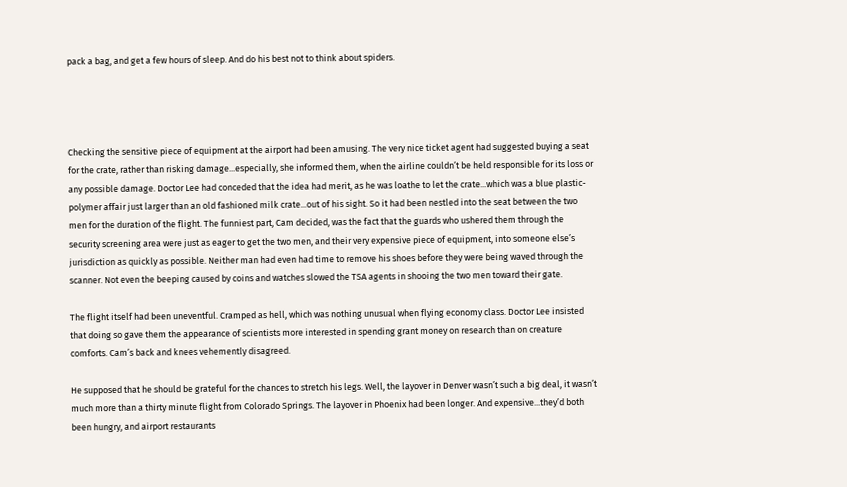pack a bag, and get a few hours of sleep. And do his best not to think about spiders.




Checking the sensitive piece of equipment at the airport had been amusing. The very nice ticket agent had suggested buying a seat for the crate, rather than risking damage...especially, she informed them, when the airline couldn’t be held responsible for its loss or any possible damage. Doctor Lee had conceded that the idea had merit, as he was loathe to let the crate...which was a blue plastic-polymer affair just larger than an old fashioned milk crate...out of his sight. So it had been nestled into the seat between the two men for the duration of the flight. The funniest part, Cam decided, was the fact that the guards who ushered them through the security screening area were just as eager to get the two men, and their very expensive piece of equipment, into someone else’s jurisdiction as quickly as possible. Neither man had even had time to remove his shoes before they were being waved through the scanner. Not even the beeping caused by coins and watches slowed the TSA agents in shooing the two men toward their gate.

The flight itself had been uneventful. Cramped as hell, which was nothing unusual when flying economy class. Doctor Lee insisted that doing so gave them the appearance of scientists more interested in spending grant money on research than on creature comforts. Cam’s back and knees vehemently disagreed.

He supposed that he should be grateful for the chances to stretch his legs. Well, the layover in Denver wasn’t such a big deal, it wasn’t much more than a thirty minute flight from Colorado Springs. The layover in Phoenix had been longer. And expensive...they’d both been hungry, and airport restaurants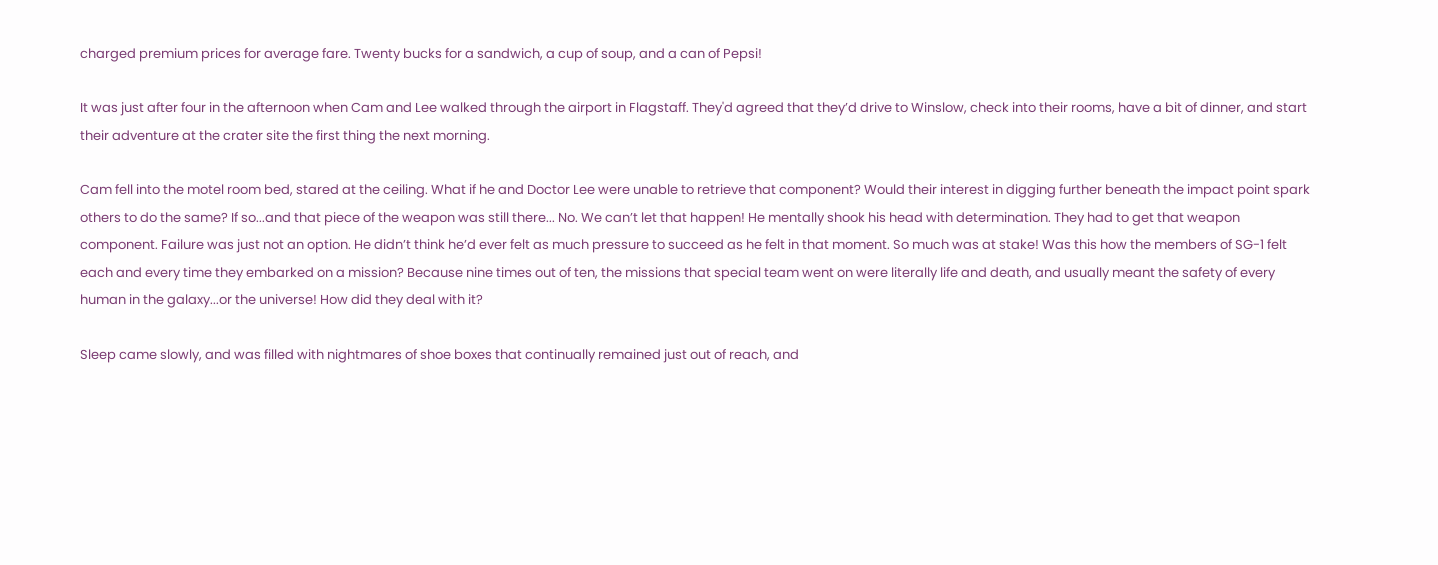charged premium prices for average fare. Twenty bucks for a sandwich, a cup of soup, and a can of Pepsi!

It was just after four in the afternoon when Cam and Lee walked through the airport in Flagstaff. They'd agreed that they’d drive to Winslow, check into their rooms, have a bit of dinner, and start their adventure at the crater site the first thing the next morning.

Cam fell into the motel room bed, stared at the ceiling. What if he and Doctor Lee were unable to retrieve that component? Would their interest in digging further beneath the impact point spark others to do the same? If so...and that piece of the weapon was still there... No. We can’t let that happen! He mentally shook his head with determination. They had to get that weapon component. Failure was just not an option. He didn’t think he’d ever felt as much pressure to succeed as he felt in that moment. So much was at stake! Was this how the members of SG-1 felt each and every time they embarked on a mission? Because nine times out of ten, the missions that special team went on were literally life and death, and usually meant the safety of every human in the galaxy...or the universe! How did they deal with it?

Sleep came slowly, and was filled with nightmares of shoe boxes that continually remained just out of reach, and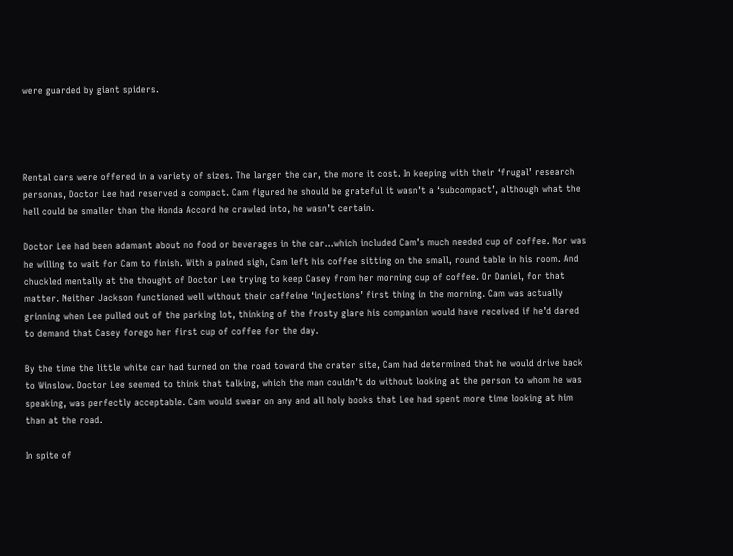were guarded by giant spiders.




Rental cars were offered in a variety of sizes. The larger the car, the more it cost. In keeping with their ‘frugal’ research personas, Doctor Lee had reserved a compact. Cam figured he should be grateful it wasn’t a ‘subcompact’, although what the hell could be smaller than the Honda Accord he crawled into, he wasn’t certain.

Doctor Lee had been adamant about no food or beverages in the car...which included Cam’s much needed cup of coffee. Nor was he willing to wait for Cam to finish. With a pained sigh, Cam left his coffee sitting on the small, round table in his room. And chuckled mentally at the thought of Doctor Lee trying to keep Casey from her morning cup of coffee. Or Daniel, for that matter. Neither Jackson functioned well without their caffeine ‘injections’ first thing in the morning. Cam was actually grinning when Lee pulled out of the parking lot, thinking of the frosty glare his companion would have received if he’d dared to demand that Casey forego her first cup of coffee for the day.

By the time the little white car had turned on the road toward the crater site, Cam had determined that he would drive back to Winslow. Doctor Lee seemed to think that talking, which the man couldn’t do without looking at the person to whom he was speaking, was perfectly acceptable. Cam would swear on any and all holy books that Lee had spent more time looking at him than at the road.

In spite of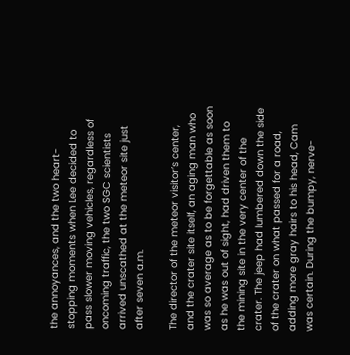the annoyances, and the two heart-stopping moments when Lee decided to pass slower moving vehicles, regardless of oncoming traffic, the two SGC scientists arrived unscathed at the meteor site just after seven a.m.

The director of the meteor visitor’s center, and the crater site itself, an aging man who was so average as to be forgettable as soon as he was out of sight, had driven them to the mining site in the very center of the crater. The jeep had lumbered down the side of the crater on what passed for a road, adding more gray hairs to his head, Cam was certain. During the bumpy, nerve-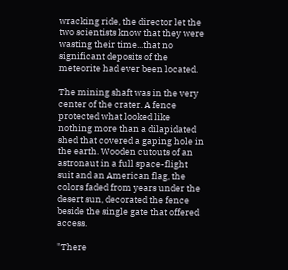wracking ride, the director let the two scientists know that they were wasting their time...that no significant deposits of the meteorite had ever been located.

The mining shaft was in the very center of the crater. A fence protected what looked like nothing more than a dilapidated shed that covered a gaping hole in the earth. Wooden cutouts of an astronaut in a full space-flight suit and an American flag, the colors faded from years under the desert sun, decorated the fence beside the single gate that offered access.

"There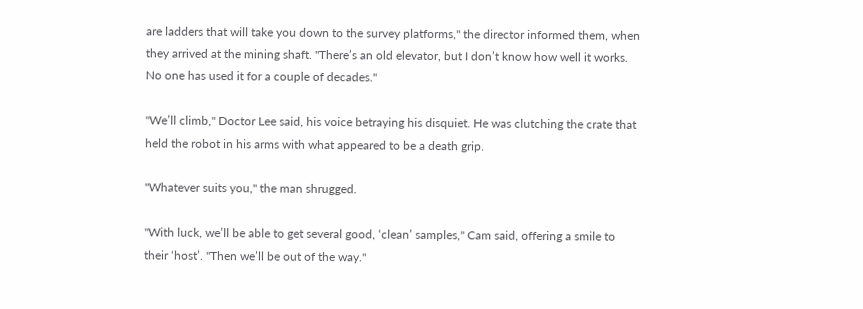are ladders that will take you down to the survey platforms," the director informed them, when they arrived at the mining shaft. "There’s an old elevator, but I don’t know how well it works. No one has used it for a couple of decades."

"We’ll climb," Doctor Lee said, his voice betraying his disquiet. He was clutching the crate that held the robot in his arms with what appeared to be a death grip.

"Whatever suits you," the man shrugged.

"With luck, we’ll be able to get several good, ‘clean’ samples," Cam said, offering a smile to their ‘host’. "Then we’ll be out of the way."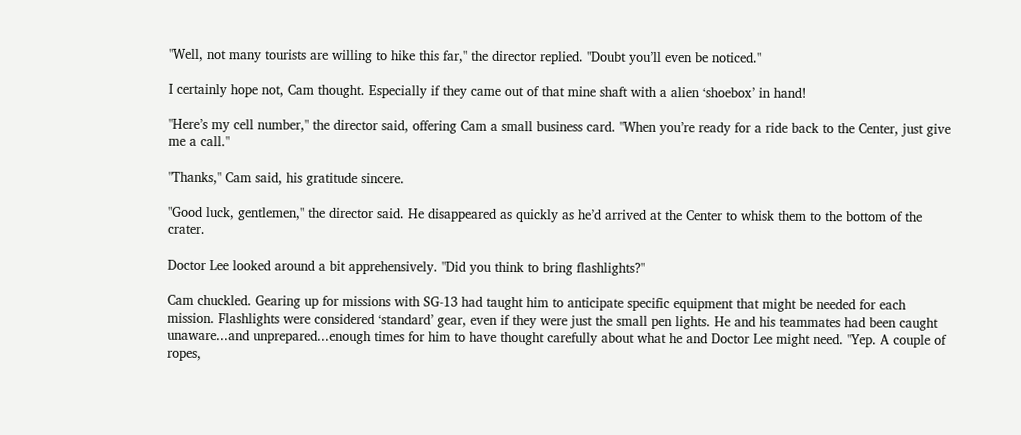"Well, not many tourists are willing to hike this far," the director replied. "Doubt you’ll even be noticed."

I certainly hope not, Cam thought. Especially if they came out of that mine shaft with a alien ‘shoebox’ in hand!

"Here’s my cell number," the director said, offering Cam a small business card. "When you’re ready for a ride back to the Center, just give me a call."

"Thanks," Cam said, his gratitude sincere.

"Good luck, gentlemen," the director said. He disappeared as quickly as he’d arrived at the Center to whisk them to the bottom of the crater.

Doctor Lee looked around a bit apprehensively. "Did you think to bring flashlights?"

Cam chuckled. Gearing up for missions with SG-13 had taught him to anticipate specific equipment that might be needed for each mission. Flashlights were considered ‘standard’ gear, even if they were just the small pen lights. He and his teammates had been caught unaware...and unprepared...enough times for him to have thought carefully about what he and Doctor Lee might need. "Yep. A couple of ropes,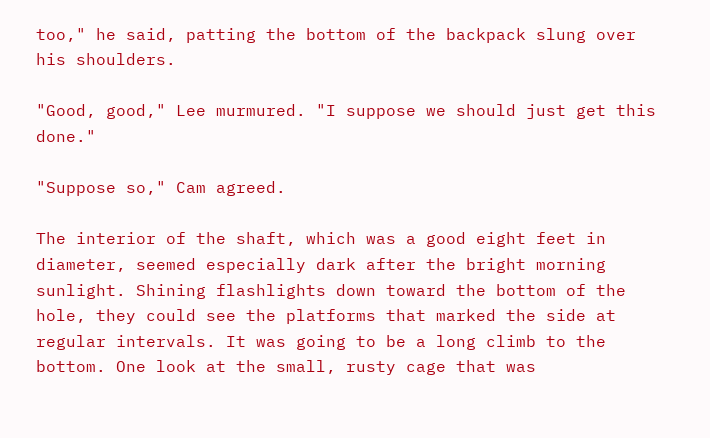too," he said, patting the bottom of the backpack slung over his shoulders.

"Good, good," Lee murmured. "I suppose we should just get this done."

"Suppose so," Cam agreed.

The interior of the shaft, which was a good eight feet in diameter, seemed especially dark after the bright morning sunlight. Shining flashlights down toward the bottom of the hole, they could see the platforms that marked the side at regular intervals. It was going to be a long climb to the bottom. One look at the small, rusty cage that was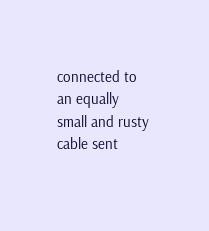connected to an equally small and rusty cable sent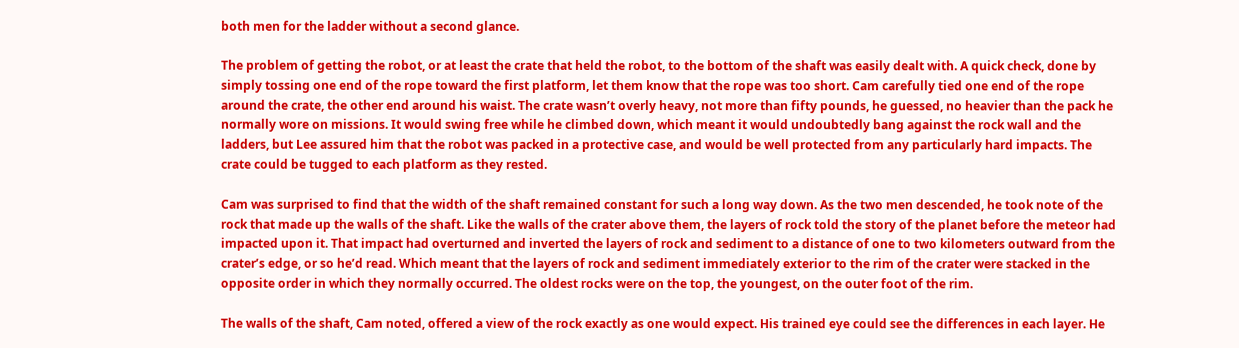both men for the ladder without a second glance.

The problem of getting the robot, or at least the crate that held the robot, to the bottom of the shaft was easily dealt with. A quick check, done by simply tossing one end of the rope toward the first platform, let them know that the rope was too short. Cam carefully tied one end of the rope around the crate, the other end around his waist. The crate wasn’t overly heavy, not more than fifty pounds, he guessed, no heavier than the pack he normally wore on missions. It would swing free while he climbed down, which meant it would undoubtedly bang against the rock wall and the ladders, but Lee assured him that the robot was packed in a protective case, and would be well protected from any particularly hard impacts. The crate could be tugged to each platform as they rested.

Cam was surprised to find that the width of the shaft remained constant for such a long way down. As the two men descended, he took note of the rock that made up the walls of the shaft. Like the walls of the crater above them, the layers of rock told the story of the planet before the meteor had impacted upon it. That impact had overturned and inverted the layers of rock and sediment to a distance of one to two kilometers outward from the crater’s edge, or so he’d read. Which meant that the layers of rock and sediment immediately exterior to the rim of the crater were stacked in the opposite order in which they normally occurred. The oldest rocks were on the top, the youngest, on the outer foot of the rim.

The walls of the shaft, Cam noted, offered a view of the rock exactly as one would expect. His trained eye could see the differences in each layer. He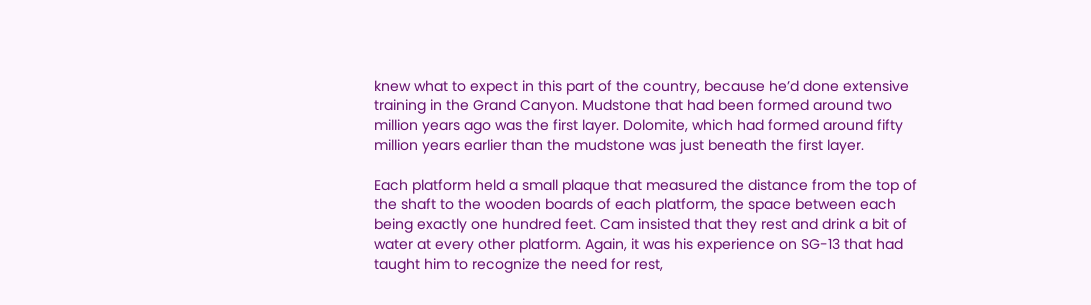knew what to expect in this part of the country, because he’d done extensive training in the Grand Canyon. Mudstone that had been formed around two million years ago was the first layer. Dolomite, which had formed around fifty million years earlier than the mudstone was just beneath the first layer.

Each platform held a small plaque that measured the distance from the top of the shaft to the wooden boards of each platform, the space between each being exactly one hundred feet. Cam insisted that they rest and drink a bit of water at every other platform. Again, it was his experience on SG-13 that had taught him to recognize the need for rest,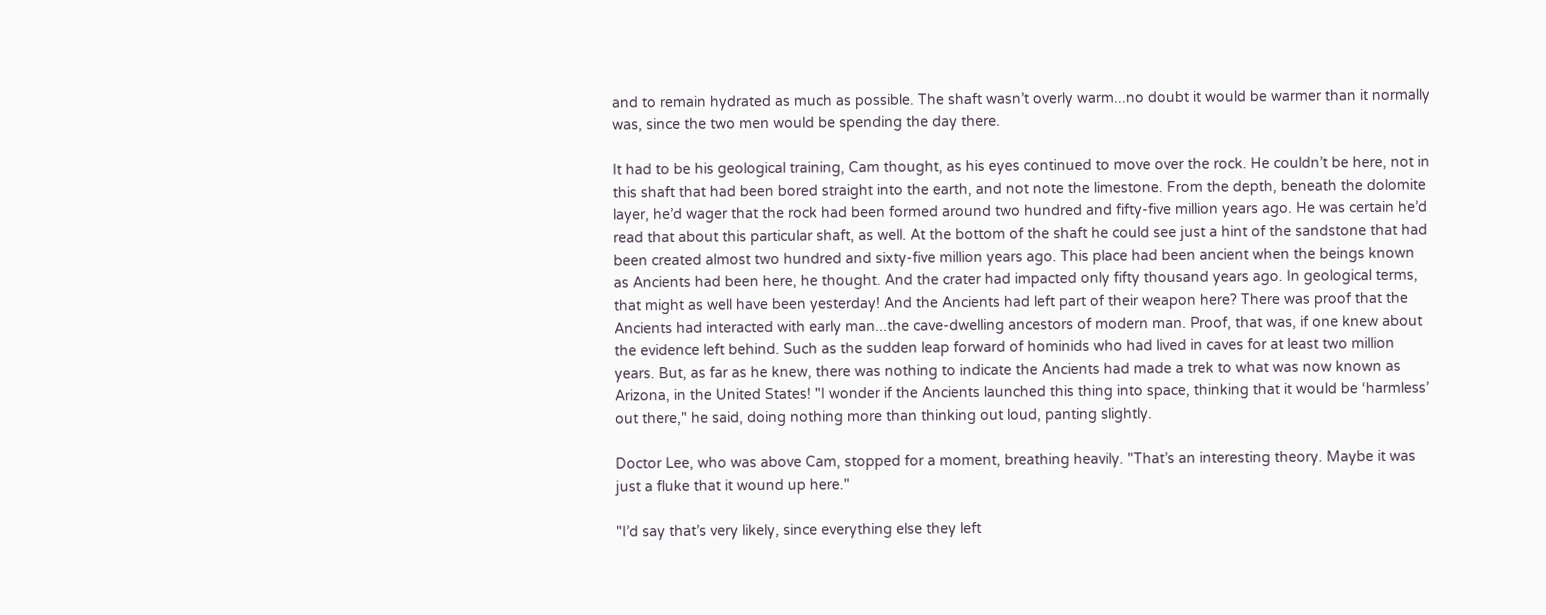and to remain hydrated as much as possible. The shaft wasn’t overly warm...no doubt it would be warmer than it normally was, since the two men would be spending the day there.

It had to be his geological training, Cam thought, as his eyes continued to move over the rock. He couldn’t be here, not in this shaft that had been bored straight into the earth, and not note the limestone. From the depth, beneath the dolomite layer, he’d wager that the rock had been formed around two hundred and fifty-five million years ago. He was certain he’d read that about this particular shaft, as well. At the bottom of the shaft he could see just a hint of the sandstone that had been created almost two hundred and sixty-five million years ago. This place had been ancient when the beings known as Ancients had been here, he thought. And the crater had impacted only fifty thousand years ago. In geological terms, that might as well have been yesterday! And the Ancients had left part of their weapon here? There was proof that the Ancients had interacted with early man...the cave-dwelling ancestors of modern man. Proof, that was, if one knew about the evidence left behind. Such as the sudden leap forward of hominids who had lived in caves for at least two million years. But, as far as he knew, there was nothing to indicate the Ancients had made a trek to what was now known as Arizona, in the United States! "I wonder if the Ancients launched this thing into space, thinking that it would be ‘harmless’ out there," he said, doing nothing more than thinking out loud, panting slightly.

Doctor Lee, who was above Cam, stopped for a moment, breathing heavily. "That’s an interesting theory. Maybe it was just a fluke that it wound up here."

"I’d say that’s very likely, since everything else they left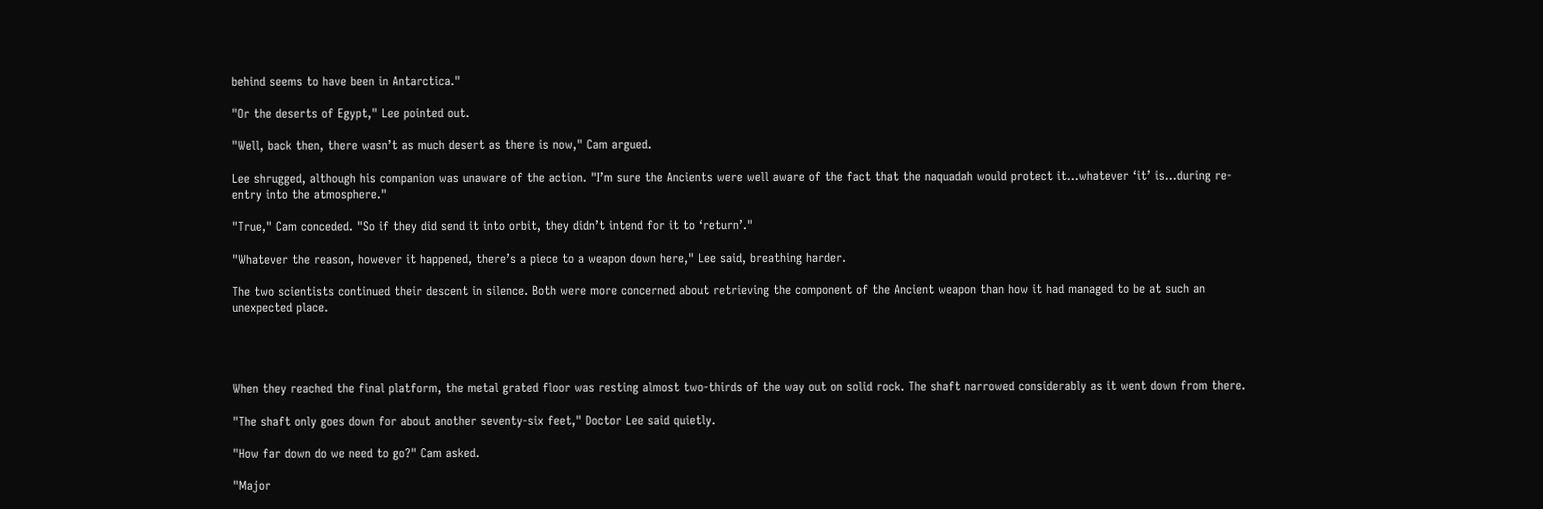behind seems to have been in Antarctica."

"Or the deserts of Egypt," Lee pointed out.

"Well, back then, there wasn’t as much desert as there is now," Cam argued.

Lee shrugged, although his companion was unaware of the action. "I’m sure the Ancients were well aware of the fact that the naquadah would protect it...whatever ‘it’ is...during re-entry into the atmosphere."

"True," Cam conceded. "So if they did send it into orbit, they didn’t intend for it to ‘return’."

"Whatever the reason, however it happened, there’s a piece to a weapon down here," Lee said, breathing harder.

The two scientists continued their descent in silence. Both were more concerned about retrieving the component of the Ancient weapon than how it had managed to be at such an unexpected place.




When they reached the final platform, the metal grated floor was resting almost two-thirds of the way out on solid rock. The shaft narrowed considerably as it went down from there.

"The shaft only goes down for about another seventy-six feet," Doctor Lee said quietly.

"How far down do we need to go?" Cam asked.

"Major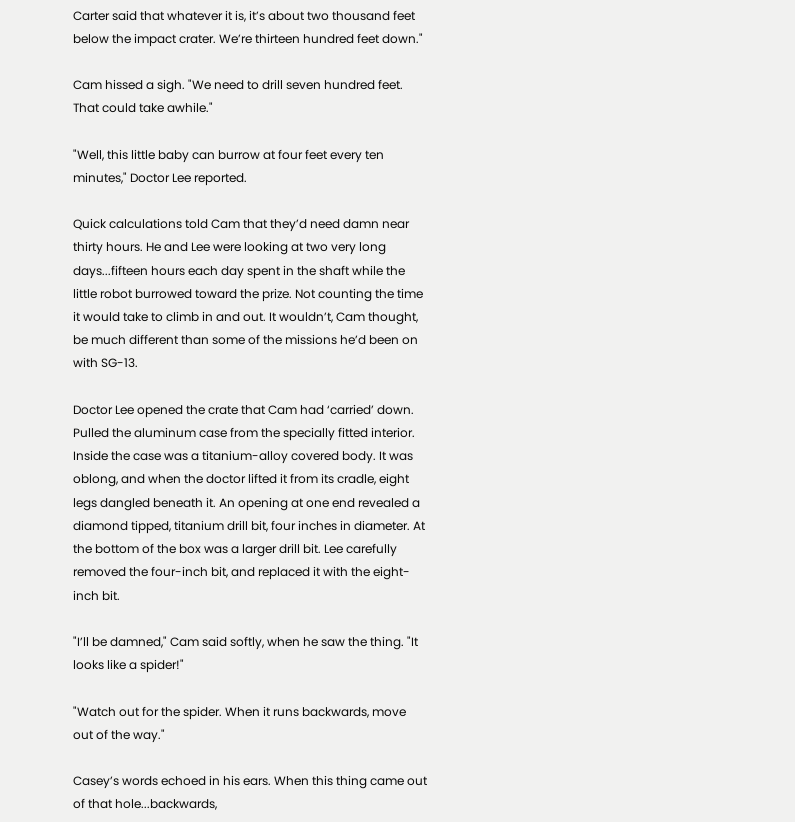Carter said that whatever it is, it’s about two thousand feet below the impact crater. We’re thirteen hundred feet down."

Cam hissed a sigh. "We need to drill seven hundred feet. That could take awhile."

"Well, this little baby can burrow at four feet every ten minutes," Doctor Lee reported.

Quick calculations told Cam that they’d need damn near thirty hours. He and Lee were looking at two very long days...fifteen hours each day spent in the shaft while the little robot burrowed toward the prize. Not counting the time it would take to climb in and out. It wouldn’t, Cam thought, be much different than some of the missions he’d been on with SG-13.

Doctor Lee opened the crate that Cam had ‘carried’ down. Pulled the aluminum case from the specially fitted interior. Inside the case was a titanium-alloy covered body. It was oblong, and when the doctor lifted it from its cradle, eight legs dangled beneath it. An opening at one end revealed a diamond tipped, titanium drill bit, four inches in diameter. At the bottom of the box was a larger drill bit. Lee carefully removed the four-inch bit, and replaced it with the eight-inch bit.

"I’ll be damned," Cam said softly, when he saw the thing. "It looks like a spider!"

"Watch out for the spider. When it runs backwards, move out of the way."

Casey’s words echoed in his ears. When this thing came out of that hole...backwards,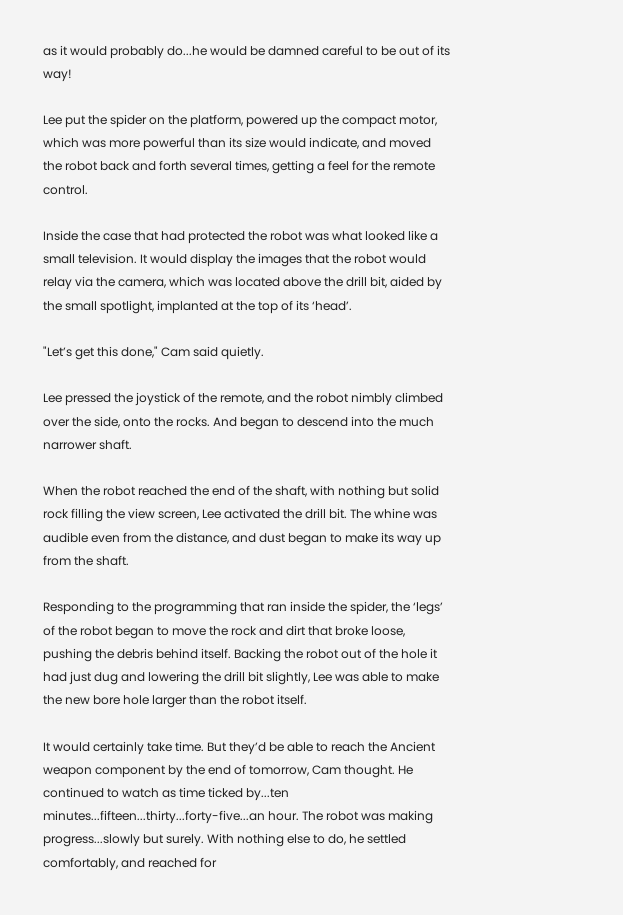as it would probably do...he would be damned careful to be out of its way!

Lee put the spider on the platform, powered up the compact motor, which was more powerful than its size would indicate, and moved the robot back and forth several times, getting a feel for the remote control.

Inside the case that had protected the robot was what looked like a small television. It would display the images that the robot would relay via the camera, which was located above the drill bit, aided by the small spotlight, implanted at the top of its ‘head’.

"Let’s get this done," Cam said quietly.

Lee pressed the joystick of the remote, and the robot nimbly climbed over the side, onto the rocks. And began to descend into the much narrower shaft.

When the robot reached the end of the shaft, with nothing but solid rock filling the view screen, Lee activated the drill bit. The whine was audible even from the distance, and dust began to make its way up from the shaft.

Responding to the programming that ran inside the spider, the ‘legs’ of the robot began to move the rock and dirt that broke loose, pushing the debris behind itself. Backing the robot out of the hole it had just dug and lowering the drill bit slightly, Lee was able to make the new bore hole larger than the robot itself.

It would certainly take time. But they’d be able to reach the Ancient weapon component by the end of tomorrow, Cam thought. He continued to watch as time ticked by...ten minutes...fifteen...thirty...forty-five...an hour. The robot was making progress...slowly but surely. With nothing else to do, he settled comfortably, and reached for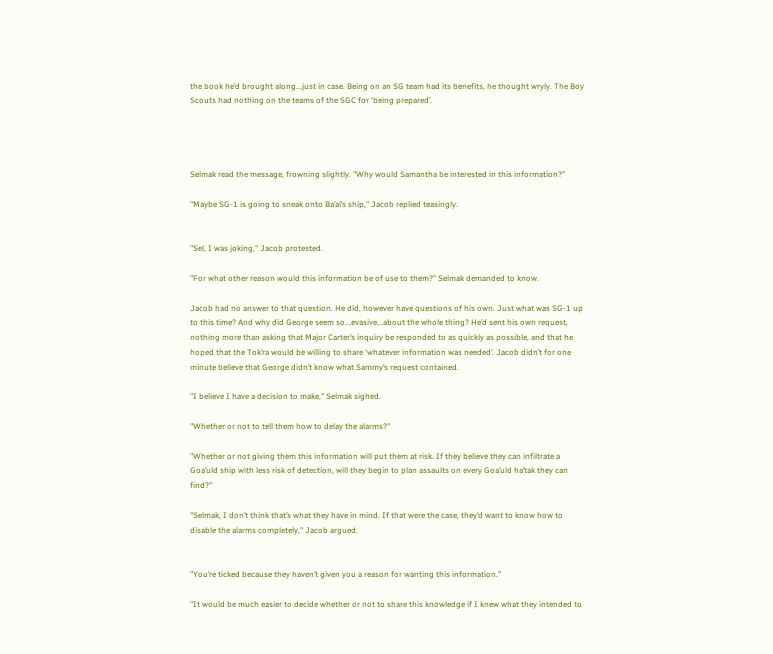the book he’d brought along...just in case. Being on an SG team had its benefits, he thought wryly. The Boy Scouts had nothing on the teams of the SGC for ‘being prepared’.




Selmak read the message, frowning slightly. "Why would Samantha be interested in this information?"

"Maybe SG-1 is going to sneak onto Ba’al’s ship," Jacob replied teasingly.


"Sel, I was joking," Jacob protested.

"For what other reason would this information be of use to them?" Selmak demanded to know.

Jacob had no answer to that question. He did, however have questions of his own. Just what was SG-1 up to this time? And why did George seem so...evasive...about the whole thing? He’d sent his own request, nothing more than asking that Major Carter’s inquiry be responded to as quickly as possible, and that he hoped that the Tok’ra would be willing to share ‘whatever information was needed’. Jacob didn’t for one minute believe that George didn’t know what Sammy’s request contained.

"I believe I have a decision to make," Selmak sighed.

"Whether or not to tell them how to delay the alarms?"

"Whether or not giving them this information will put them at risk. If they believe they can infiltrate a Goa’uld ship with less risk of detection, will they begin to plan assaults on every Goa’uld ha’tak they can find?"

"Selmak, I don’t think that’s what they have in mind. If that were the case, they’d want to know how to disable the alarms completely," Jacob argued.


"You’re ticked because they haven’t given you a reason for wanting this information."

"It would be much easier to decide whether or not to share this knowledge if I knew what they intended to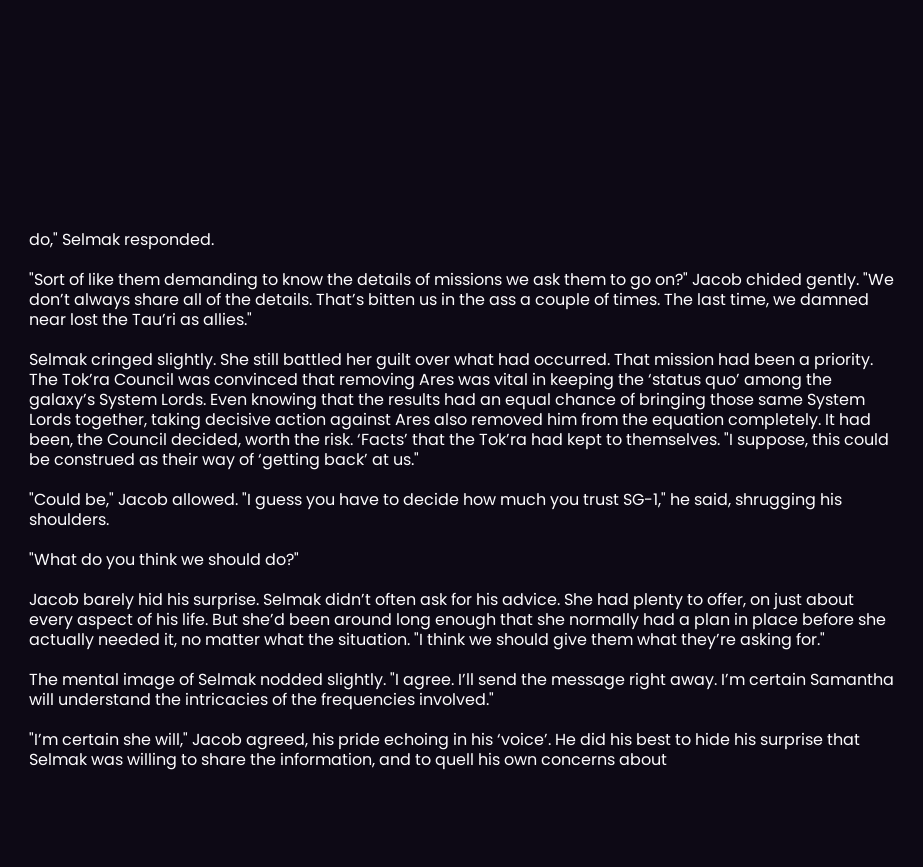do," Selmak responded.

"Sort of like them demanding to know the details of missions we ask them to go on?" Jacob chided gently. "We don’t always share all of the details. That’s bitten us in the ass a couple of times. The last time, we damned near lost the Tau’ri as allies."

Selmak cringed slightly. She still battled her guilt over what had occurred. That mission had been a priority. The Tok’ra Council was convinced that removing Ares was vital in keeping the ‘status quo’ among the galaxy’s System Lords. Even knowing that the results had an equal chance of bringing those same System Lords together, taking decisive action against Ares also removed him from the equation completely. It had been, the Council decided, worth the risk. ‘Facts’ that the Tok’ra had kept to themselves. "I suppose, this could be construed as their way of ‘getting back’ at us."

"Could be," Jacob allowed. "I guess you have to decide how much you trust SG-1," he said, shrugging his shoulders.

"What do you think we should do?"

Jacob barely hid his surprise. Selmak didn’t often ask for his advice. She had plenty to offer, on just about every aspect of his life. But she’d been around long enough that she normally had a plan in place before she actually needed it, no matter what the situation. "I think we should give them what they’re asking for."

The mental image of Selmak nodded slightly. "I agree. I’ll send the message right away. I’m certain Samantha will understand the intricacies of the frequencies involved."

"I’m certain she will," Jacob agreed, his pride echoing in his ‘voice’. He did his best to hide his surprise that Selmak was willing to share the information, and to quell his own concerns about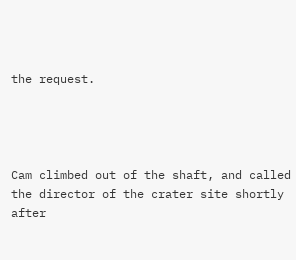the request.




Cam climbed out of the shaft, and called the director of the crater site shortly after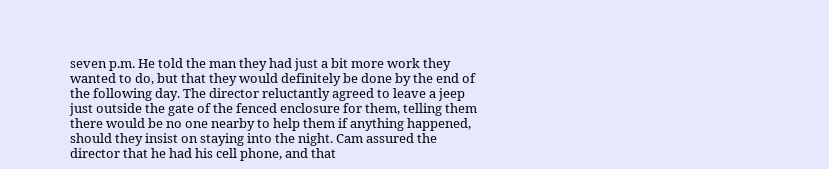seven p.m. He told the man they had just a bit more work they wanted to do, but that they would definitely be done by the end of the following day. The director reluctantly agreed to leave a jeep just outside the gate of the fenced enclosure for them, telling them there would be no one nearby to help them if anything happened, should they insist on staying into the night. Cam assured the director that he had his cell phone, and that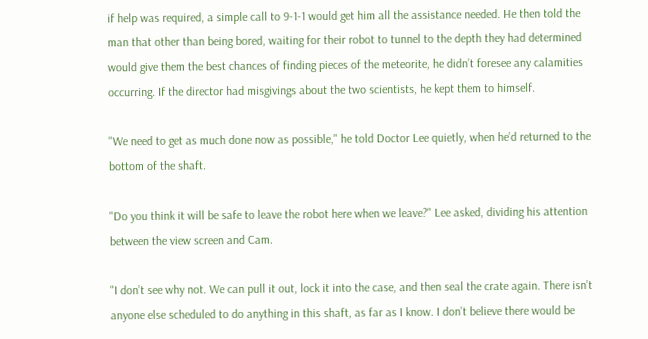if help was required, a simple call to 9-1-1 would get him all the assistance needed. He then told the man that other than being bored, waiting for their robot to tunnel to the depth they had determined would give them the best chances of finding pieces of the meteorite, he didn’t foresee any calamities occurring. If the director had misgivings about the two scientists, he kept them to himself.

"We need to get as much done now as possible," he told Doctor Lee quietly, when he’d returned to the bottom of the shaft.

"Do you think it will be safe to leave the robot here when we leave?" Lee asked, dividing his attention between the view screen and Cam.

"I don’t see why not. We can pull it out, lock it into the case, and then seal the crate again. There isn’t anyone else scheduled to do anything in this shaft, as far as I know. I don’t believe there would be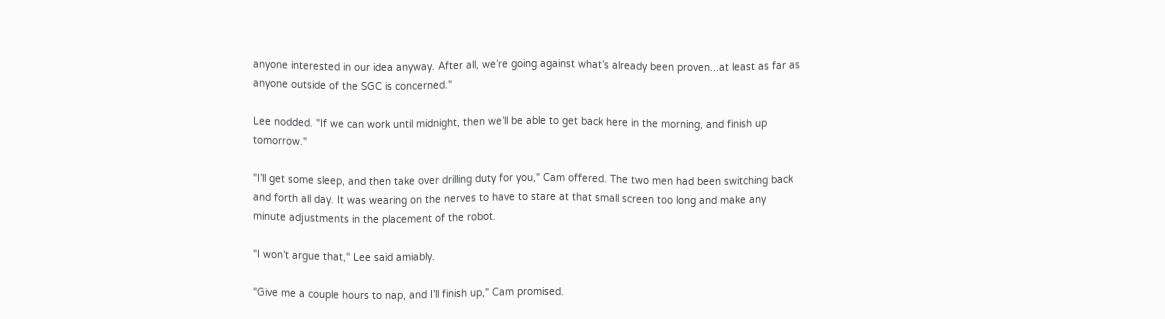anyone interested in our idea anyway. After all, we’re going against what’s already been proven...at least as far as anyone outside of the SGC is concerned."

Lee nodded. "If we can work until midnight, then we’ll be able to get back here in the morning, and finish up tomorrow."

"I’ll get some sleep, and then take over drilling duty for you," Cam offered. The two men had been switching back and forth all day. It was wearing on the nerves to have to stare at that small screen too long and make any minute adjustments in the placement of the robot.

"I won’t argue that," Lee said amiably.

"Give me a couple hours to nap, and I’ll finish up," Cam promised.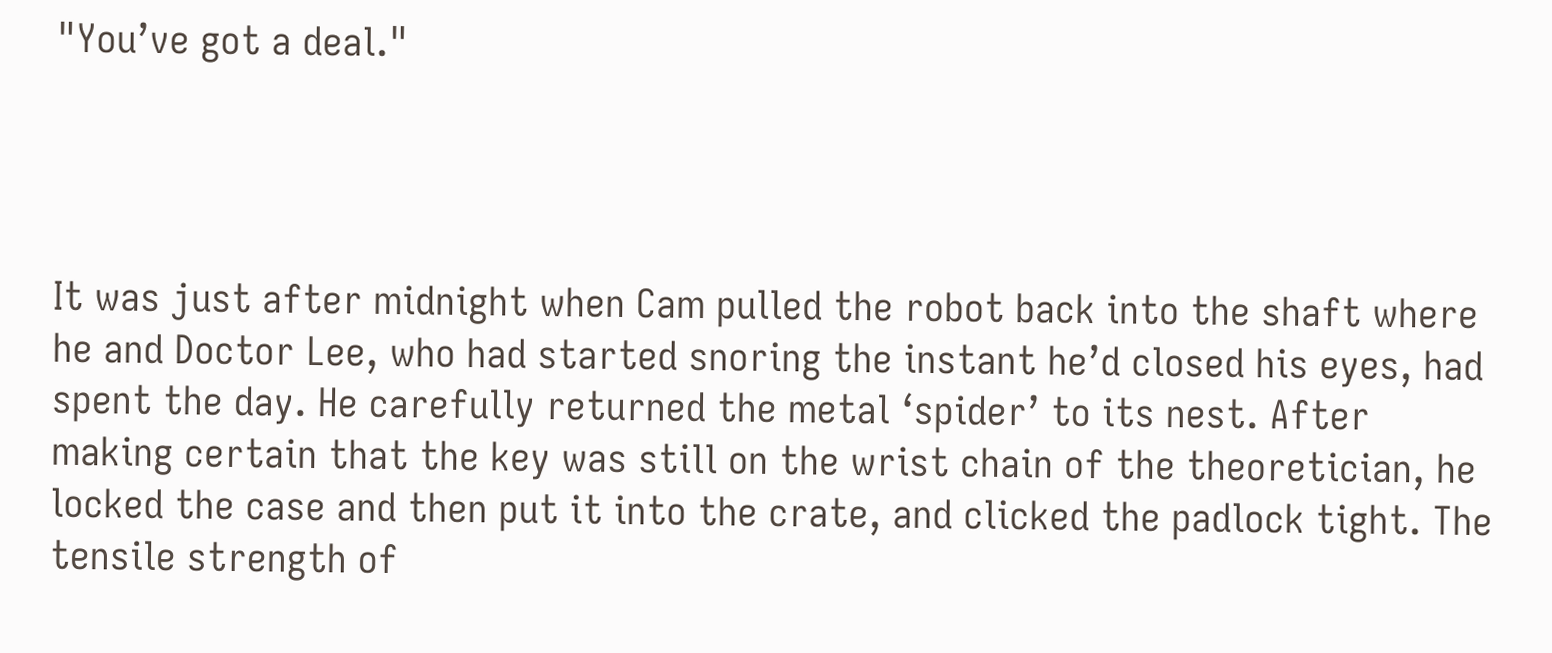"You’ve got a deal."




It was just after midnight when Cam pulled the robot back into the shaft where he and Doctor Lee, who had started snoring the instant he’d closed his eyes, had spent the day. He carefully returned the metal ‘spider’ to its nest. After making certain that the key was still on the wrist chain of the theoretician, he locked the case and then put it into the crate, and clicked the padlock tight. The tensile strength of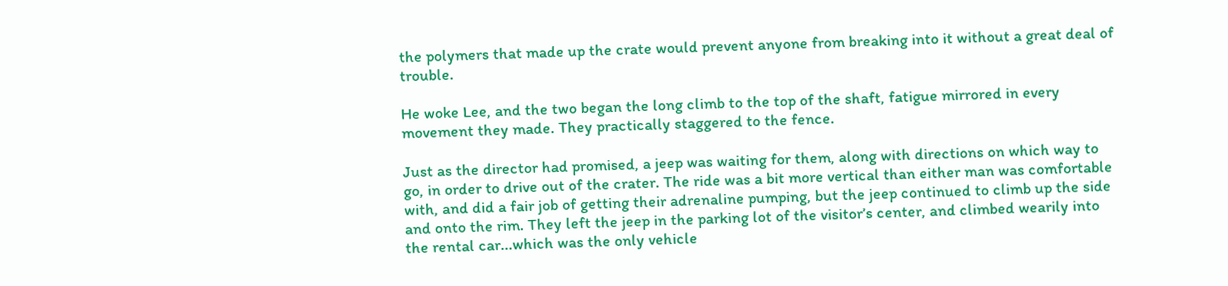the polymers that made up the crate would prevent anyone from breaking into it without a great deal of trouble.

He woke Lee, and the two began the long climb to the top of the shaft, fatigue mirrored in every movement they made. They practically staggered to the fence.

Just as the director had promised, a jeep was waiting for them, along with directions on which way to go, in order to drive out of the crater. The ride was a bit more vertical than either man was comfortable with, and did a fair job of getting their adrenaline pumping, but the jeep continued to climb up the side and onto the rim. They left the jeep in the parking lot of the visitor’s center, and climbed wearily into the rental car...which was the only vehicle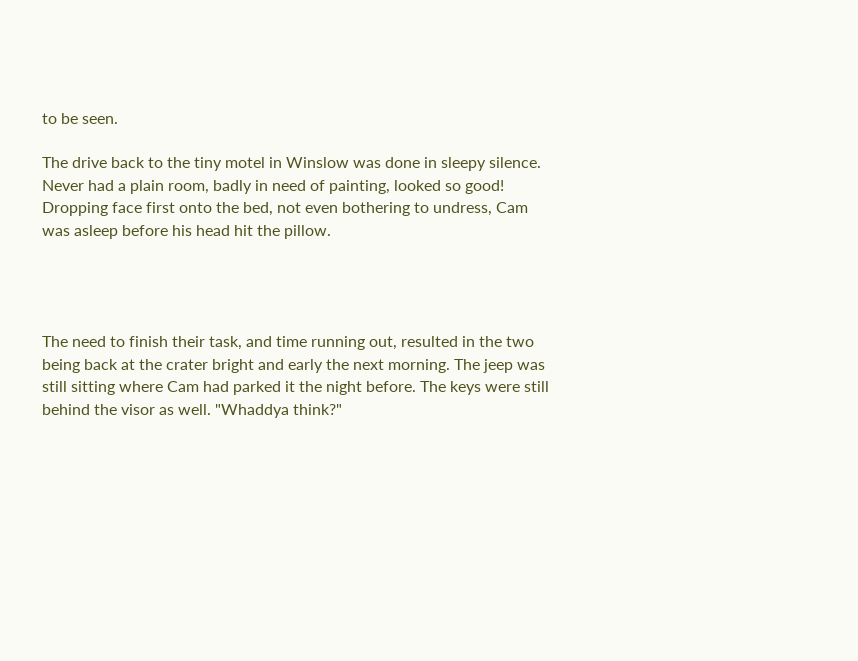to be seen.

The drive back to the tiny motel in Winslow was done in sleepy silence. Never had a plain room, badly in need of painting, looked so good! Dropping face first onto the bed, not even bothering to undress, Cam was asleep before his head hit the pillow.




The need to finish their task, and time running out, resulted in the two being back at the crater bright and early the next morning. The jeep was still sitting where Cam had parked it the night before. The keys were still behind the visor as well. "Whaddya think?"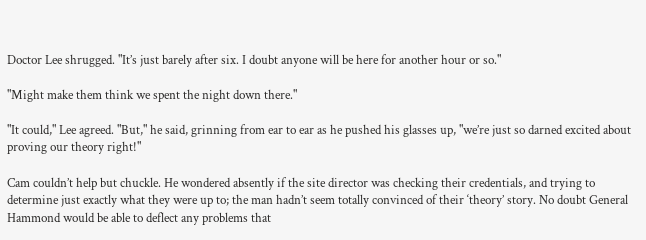Doctor Lee shrugged. "It’s just barely after six. I doubt anyone will be here for another hour or so."

"Might make them think we spent the night down there."

"It could," Lee agreed. "But," he said, grinning from ear to ear as he pushed his glasses up, "we’re just so darned excited about proving our theory right!"

Cam couldn’t help but chuckle. He wondered absently if the site director was checking their credentials, and trying to determine just exactly what they were up to; the man hadn’t seem totally convinced of their ‘theory’ story. No doubt General Hammond would be able to deflect any problems that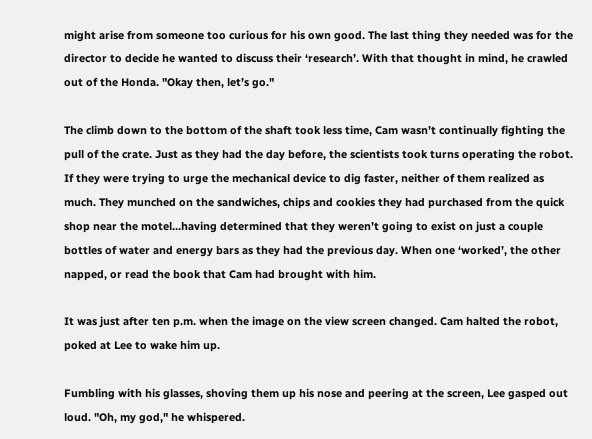might arise from someone too curious for his own good. The last thing they needed was for the director to decide he wanted to discuss their ‘research’. With that thought in mind, he crawled out of the Honda. "Okay then, let’s go."

The climb down to the bottom of the shaft took less time, Cam wasn’t continually fighting the pull of the crate. Just as they had the day before, the scientists took turns operating the robot. If they were trying to urge the mechanical device to dig faster, neither of them realized as much. They munched on the sandwiches, chips and cookies they had purchased from the quick shop near the motel...having determined that they weren’t going to exist on just a couple bottles of water and energy bars as they had the previous day. When one ‘worked’, the other napped, or read the book that Cam had brought with him.

It was just after ten p.m. when the image on the view screen changed. Cam halted the robot, poked at Lee to wake him up.

Fumbling with his glasses, shoving them up his nose and peering at the screen, Lee gasped out loud. "Oh, my god," he whispered.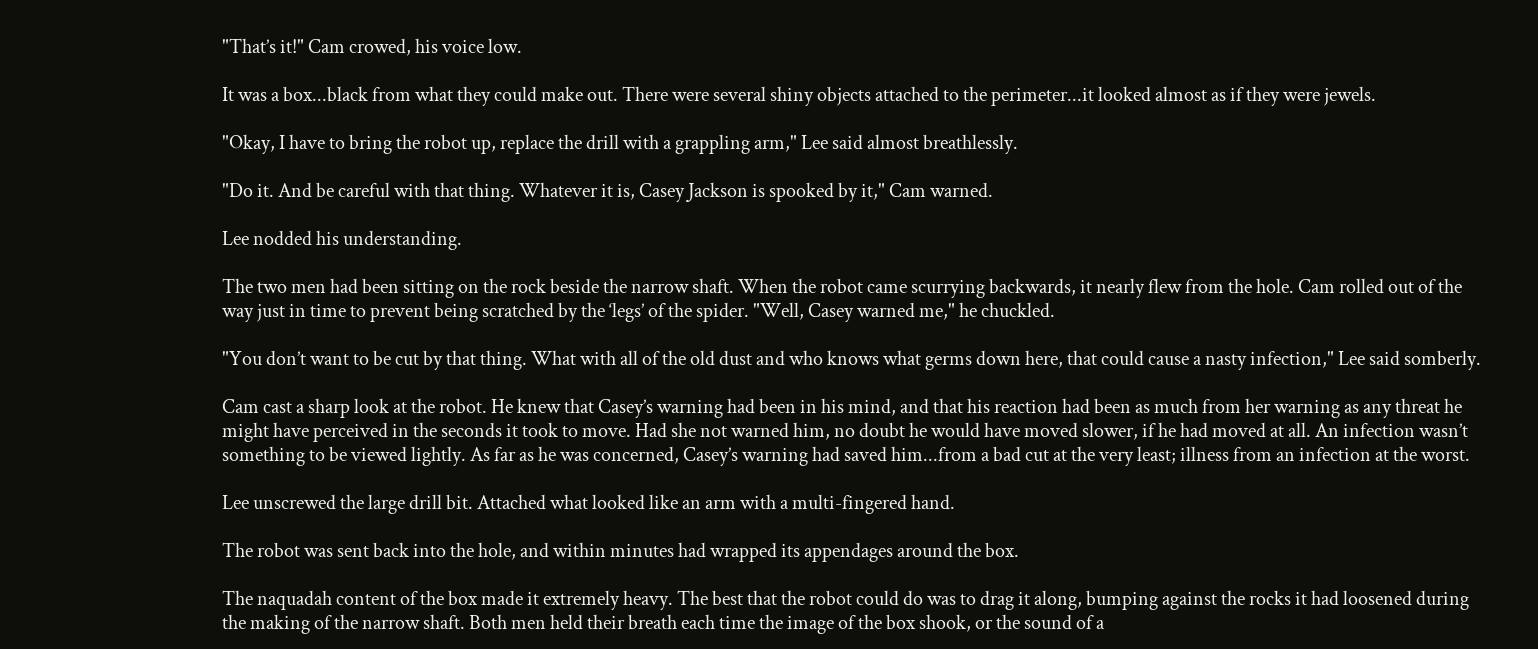"That’s it!" Cam crowed, his voice low.

It was a box...black from what they could make out. There were several shiny objects attached to the perimeter...it looked almost as if they were jewels.

"Okay, I have to bring the robot up, replace the drill with a grappling arm," Lee said almost breathlessly.

"Do it. And be careful with that thing. Whatever it is, Casey Jackson is spooked by it," Cam warned.

Lee nodded his understanding.

The two men had been sitting on the rock beside the narrow shaft. When the robot came scurrying backwards, it nearly flew from the hole. Cam rolled out of the way just in time to prevent being scratched by the ‘legs’ of the spider. "Well, Casey warned me," he chuckled.

"You don’t want to be cut by that thing. What with all of the old dust and who knows what germs down here, that could cause a nasty infection," Lee said somberly.

Cam cast a sharp look at the robot. He knew that Casey’s warning had been in his mind, and that his reaction had been as much from her warning as any threat he might have perceived in the seconds it took to move. Had she not warned him, no doubt he would have moved slower, if he had moved at all. An infection wasn’t something to be viewed lightly. As far as he was concerned, Casey’s warning had saved him...from a bad cut at the very least; illness from an infection at the worst.

Lee unscrewed the large drill bit. Attached what looked like an arm with a multi-fingered hand.

The robot was sent back into the hole, and within minutes had wrapped its appendages around the box.

The naquadah content of the box made it extremely heavy. The best that the robot could do was to drag it along, bumping against the rocks it had loosened during the making of the narrow shaft. Both men held their breath each time the image of the box shook, or the sound of a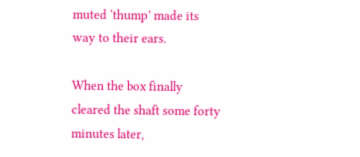muted ‘thump’ made its way to their ears.

When the box finally cleared the shaft some forty minutes later,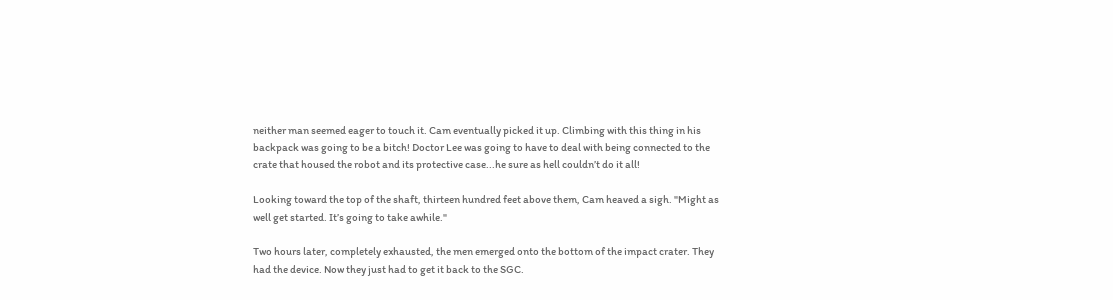neither man seemed eager to touch it. Cam eventually picked it up. Climbing with this thing in his backpack was going to be a bitch! Doctor Lee was going to have to deal with being connected to the crate that housed the robot and its protective case...he sure as hell couldn’t do it all!

Looking toward the top of the shaft, thirteen hundred feet above them, Cam heaved a sigh. "Might as well get started. It’s going to take awhile."

Two hours later, completely exhausted, the men emerged onto the bottom of the impact crater. They had the device. Now they just had to get it back to the SGC.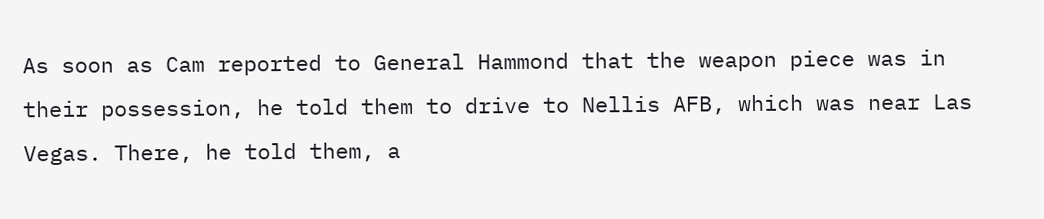As soon as Cam reported to General Hammond that the weapon piece was in their possession, he told them to drive to Nellis AFB, which was near Las Vegas. There, he told them, a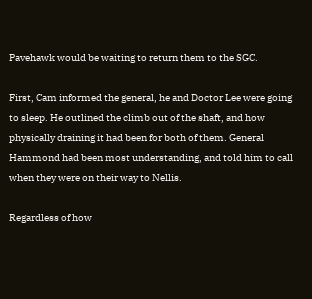Pavehawk would be waiting to return them to the SGC.

First, Cam informed the general, he and Doctor Lee were going to sleep. He outlined the climb out of the shaft, and how physically draining it had been for both of them. General Hammond had been most understanding, and told him to call when they were on their way to Nellis.

Regardless of how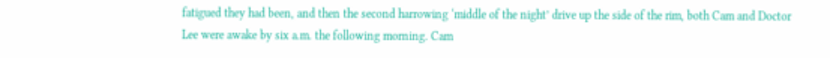fatigued they had been, and then the second harrowing ‘middle of the night’ drive up the side of the rim, both Cam and Doctor Lee were awake by six a.m. the following morning. Cam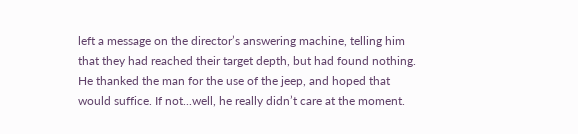left a message on the director’s answering machine, telling him that they had reached their target depth, but had found nothing. He thanked the man for the use of the jeep, and hoped that would suffice. If not...well, he really didn’t care at the moment.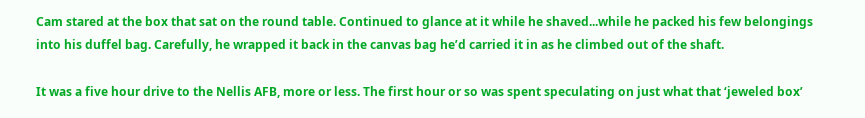Cam stared at the box that sat on the round table. Continued to glance at it while he shaved...while he packed his few belongings into his duffel bag. Carefully, he wrapped it back in the canvas bag he’d carried it in as he climbed out of the shaft.

It was a five hour drive to the Nellis AFB, more or less. The first hour or so was spent speculating on just what that ‘jeweled box’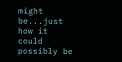might be...just how it could possibly be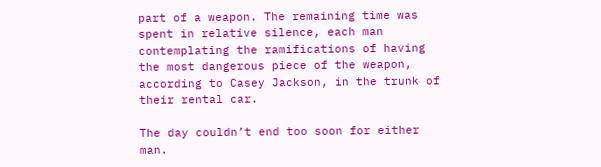part of a weapon. The remaining time was spent in relative silence, each man contemplating the ramifications of having the most dangerous piece of the weapon, according to Casey Jackson, in the trunk of their rental car.

The day couldn’t end too soon for either man.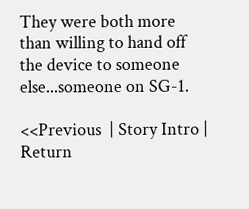They were both more than willing to hand off the device to someone else...someone on SG-1.

<<Previous  | Story Intro | Return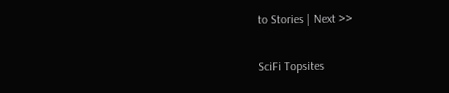to Stories | Next >>

SciFi Topsites